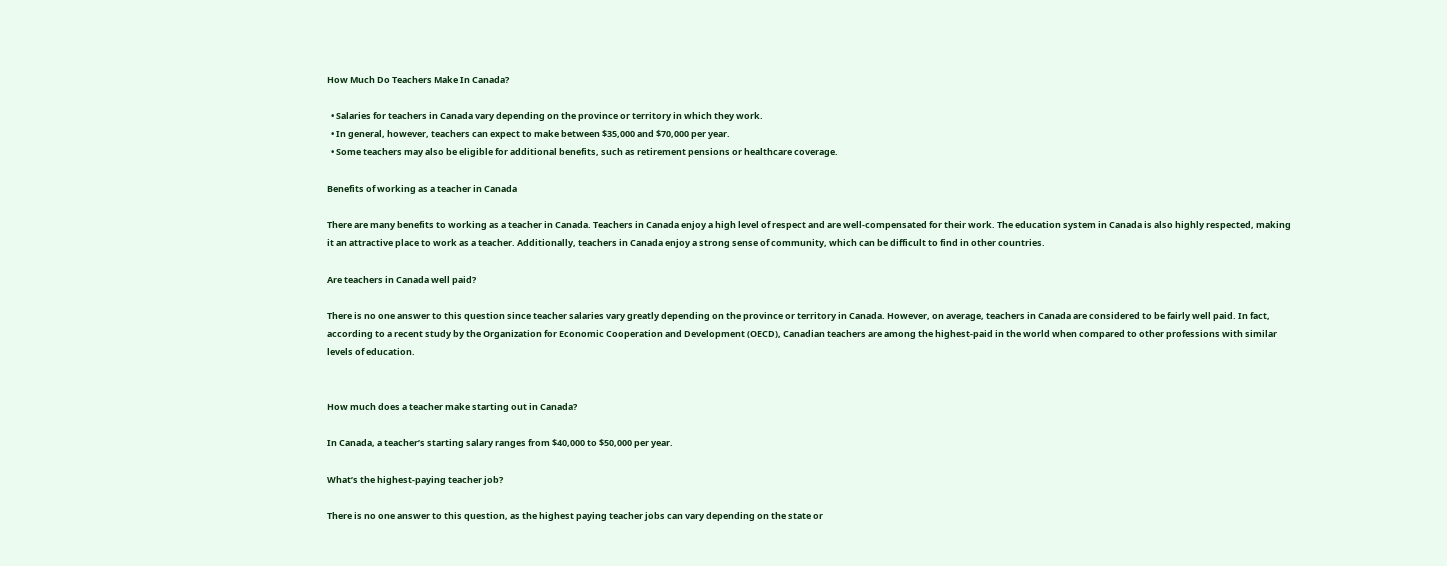How Much Do Teachers Make In Canada?

  • Salaries for teachers in Canada vary depending on the province or territory in which they work.
  • In general, however, teachers can expect to make between $35,000 and $70,000 per year.
  • Some teachers may also be eligible for additional benefits, such as retirement pensions or healthcare coverage.

Benefits of working as a teacher in Canada

There are many benefits to working as a teacher in Canada. Teachers in Canada enjoy a high level of respect and are well-compensated for their work. The education system in Canada is also highly respected, making it an attractive place to work as a teacher. Additionally, teachers in Canada enjoy a strong sense of community, which can be difficult to find in other countries.

Are teachers in Canada well paid?

There is no one answer to this question since teacher salaries vary greatly depending on the province or territory in Canada. However, on average, teachers in Canada are considered to be fairly well paid. In fact, according to a recent study by the Organization for Economic Cooperation and Development (OECD), Canadian teachers are among the highest-paid in the world when compared to other professions with similar levels of education.


How much does a teacher make starting out in Canada?

In Canada, a teacher’s starting salary ranges from $40,000 to $50,000 per year.

What’s the highest-paying teacher job?

There is no one answer to this question, as the highest paying teacher jobs can vary depending on the state or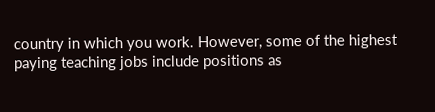country in which you work. However, some of the highest paying teaching jobs include positions as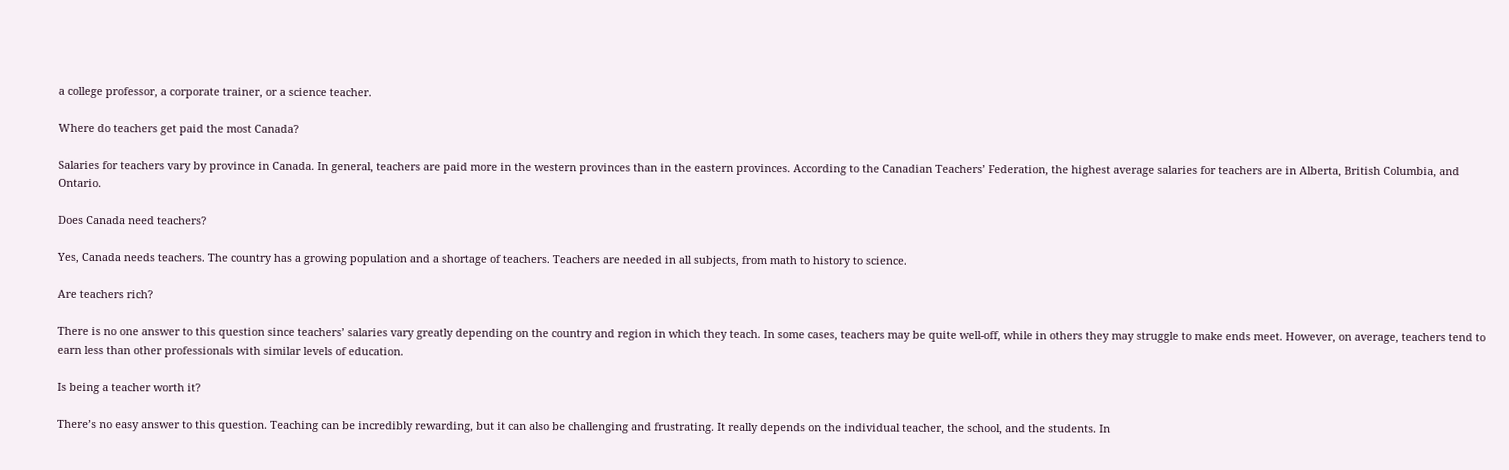a college professor, a corporate trainer, or a science teacher.

Where do teachers get paid the most Canada?

Salaries for teachers vary by province in Canada. In general, teachers are paid more in the western provinces than in the eastern provinces. According to the Canadian Teachers’ Federation, the highest average salaries for teachers are in Alberta, British Columbia, and Ontario.

Does Canada need teachers?

Yes, Canada needs teachers. The country has a growing population and a shortage of teachers. Teachers are needed in all subjects, from math to history to science.

Are teachers rich?

There is no one answer to this question since teachers’ salaries vary greatly depending on the country and region in which they teach. In some cases, teachers may be quite well-off, while in others they may struggle to make ends meet. However, on average, teachers tend to earn less than other professionals with similar levels of education.

Is being a teacher worth it?

There’s no easy answer to this question. Teaching can be incredibly rewarding, but it can also be challenging and frustrating. It really depends on the individual teacher, the school, and the students. In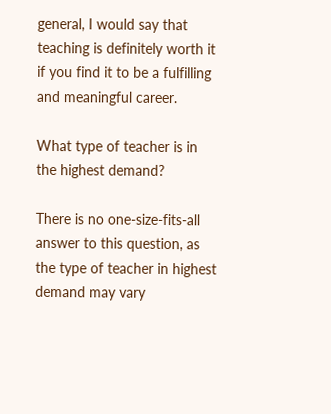general, I would say that teaching is definitely worth it if you find it to be a fulfilling and meaningful career.

What type of teacher is in the highest demand?

There is no one-size-fits-all answer to this question, as the type of teacher in highest demand may vary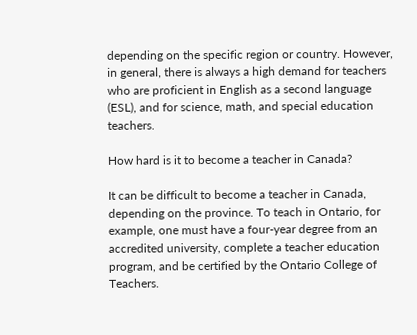depending on the specific region or country. However, in general, there is always a high demand for teachers who are proficient in English as a second language (ESL), and for science, math, and special education teachers.

How hard is it to become a teacher in Canada?

It can be difficult to become a teacher in Canada, depending on the province. To teach in Ontario, for example, one must have a four-year degree from an accredited university, complete a teacher education program, and be certified by the Ontario College of Teachers.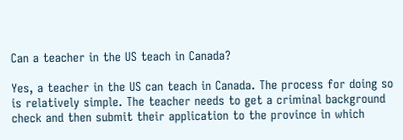Can a teacher in the US teach in Canada?

Yes, a teacher in the US can teach in Canada. The process for doing so is relatively simple. The teacher needs to get a criminal background check and then submit their application to the province in which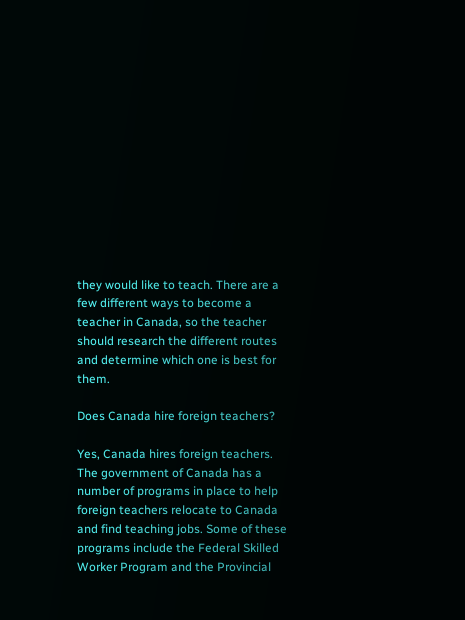they would like to teach. There are a few different ways to become a teacher in Canada, so the teacher should research the different routes and determine which one is best for them.

Does Canada hire foreign teachers?

Yes, Canada hires foreign teachers. The government of Canada has a number of programs in place to help foreign teachers relocate to Canada and find teaching jobs. Some of these programs include the Federal Skilled Worker Program and the Provincial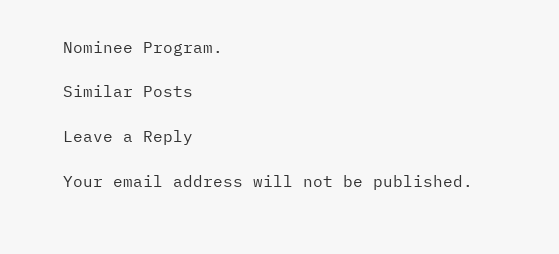Nominee Program.

Similar Posts

Leave a Reply

Your email address will not be published.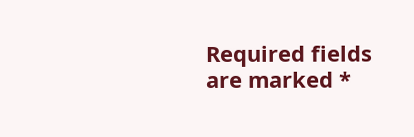Required fields are marked *